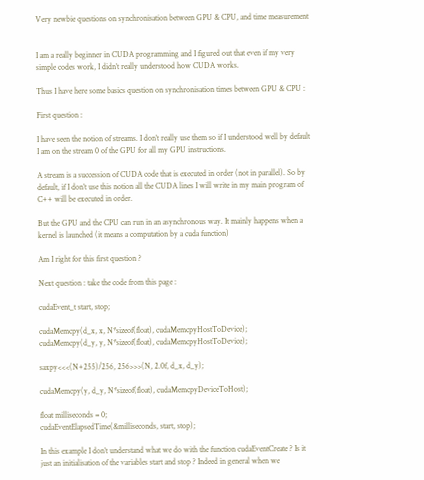Very newbie questions on synchronisation between GPU & CPU, and time measurement


I am a really beginner in CUDA programming and I figured out that even if my very simple codes work, I didn’t really understood how CUDA works.

Thus I have here some basics question on synchronisation times between GPU & CPU :

First question :

I have seen the notion of streams. I don’t really use them so if I understood well by default I am on the stream 0 of the GPU for all my GPU instructions.

A stream is a succession of CUDA code that is executed in order (not in parallel). So by default, if I don’t use this notion all the CUDA lines I will write in my main program of C++ will be executed in order.

But the GPU and the CPU can run in an asynchronous way. It mainly happens when a kernel is launched (it means a computation by a cuda function)

Am I right for this first question ?

Next question : take the code from this page :

cudaEvent_t start, stop;

cudaMemcpy(d_x, x, N*sizeof(float), cudaMemcpyHostToDevice);
cudaMemcpy(d_y, y, N*sizeof(float), cudaMemcpyHostToDevice);

saxpy<<<(N+255)/256, 256>>>(N, 2.0f, d_x, d_y);

cudaMemcpy(y, d_y, N*sizeof(float), cudaMemcpyDeviceToHost);

float milliseconds = 0;
cudaEventElapsedTime(&milliseconds, start, stop);

In this example I don’t understand what we do with the function cudaEventCreate ? Is it just an initialisation of the variables start and stop ? Indeed in general when we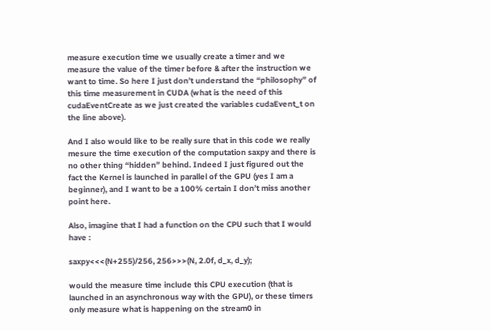measure execution time we usually create a timer and we measure the value of the timer before & after the instruction we want to time. So here I just don’t understand the “philosophy” of this time measurement in CUDA (what is the need of this cudaEventCreate as we just created the variables cudaEvent_t on the line above).

And I also would like to be really sure that in this code we really mesure the time execution of the computation saxpy and there is no other thing “hidden” behind. Indeed I just figured out the fact the Kernel is launched in parallel of the GPU (yes I am a beginner), and I want to be a 100% certain I don’t miss another point here.

Also, imagine that I had a function on the CPU such that I would have :

saxpy<<<(N+255)/256, 256>>>(N, 2.0f, d_x, d_y);

would the measure time include this CPU execution (that is launched in an asynchronous way with the GPU), or these timers only measure what is happening on the stream0 in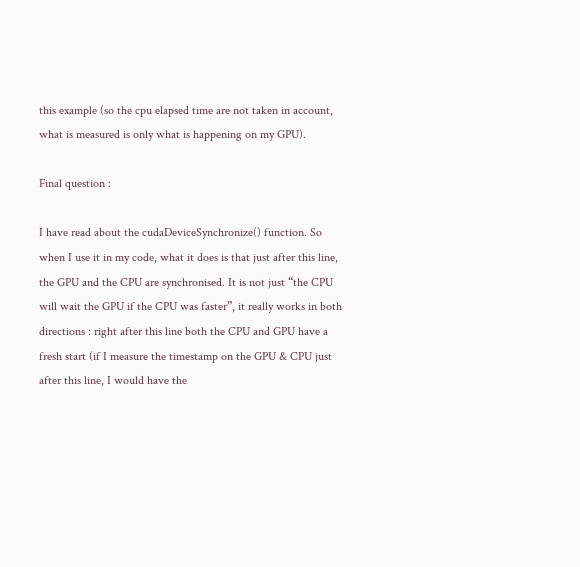this example (so the cpu elapsed time are not taken in account, what is measured is only what is happening on my GPU).

Final question :

I have read about the cudaDeviceSynchronize() function. So when I use it in my code, what it does is that just after this line, the GPU and the CPU are synchronised. It is not just “the CPU will wait the GPU if the CPU was faster”, it really works in both directions : right after this line both the CPU and GPU have a fresh start (if I measure the timestamp on the GPU & CPU just after this line, I would have the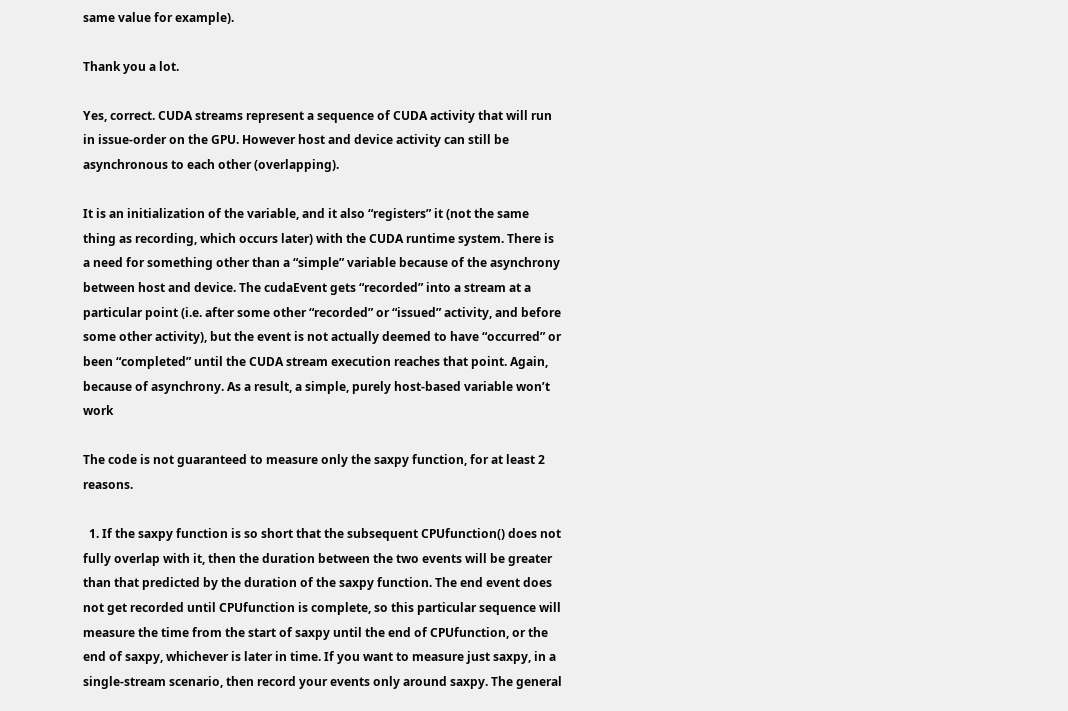same value for example).

Thank you a lot.

Yes, correct. CUDA streams represent a sequence of CUDA activity that will run in issue-order on the GPU. However host and device activity can still be asynchronous to each other (overlapping).

It is an initialization of the variable, and it also “registers” it (not the same thing as recording, which occurs later) with the CUDA runtime system. There is a need for something other than a “simple” variable because of the asynchrony between host and device. The cudaEvent gets “recorded” into a stream at a particular point (i.e. after some other “recorded” or “issued” activity, and before some other activity), but the event is not actually deemed to have “occurred” or been “completed” until the CUDA stream execution reaches that point. Again, because of asynchrony. As a result, a simple, purely host-based variable won’t work

The code is not guaranteed to measure only the saxpy function, for at least 2 reasons.

  1. If the saxpy function is so short that the subsequent CPUfunction() does not fully overlap with it, then the duration between the two events will be greater than that predicted by the duration of the saxpy function. The end event does not get recorded until CPUfunction is complete, so this particular sequence will measure the time from the start of saxpy until the end of CPUfunction, or the end of saxpy, whichever is later in time. If you want to measure just saxpy, in a single-stream scenario, then record your events only around saxpy. The general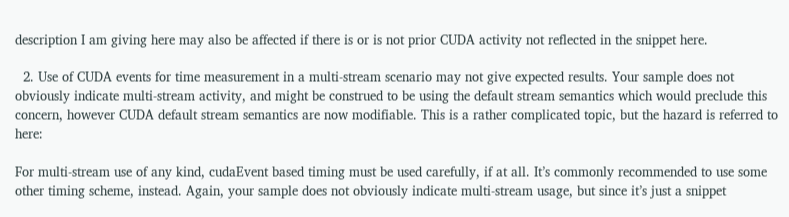description I am giving here may also be affected if there is or is not prior CUDA activity not reflected in the snippet here.

  2. Use of CUDA events for time measurement in a multi-stream scenario may not give expected results. Your sample does not obviously indicate multi-stream activity, and might be construed to be using the default stream semantics which would preclude this concern, however CUDA default stream semantics are now modifiable. This is a rather complicated topic, but the hazard is referred to here:

For multi-stream use of any kind, cudaEvent based timing must be used carefully, if at all. It’s commonly recommended to use some other timing scheme, instead. Again, your sample does not obviously indicate multi-stream usage, but since it’s just a snippet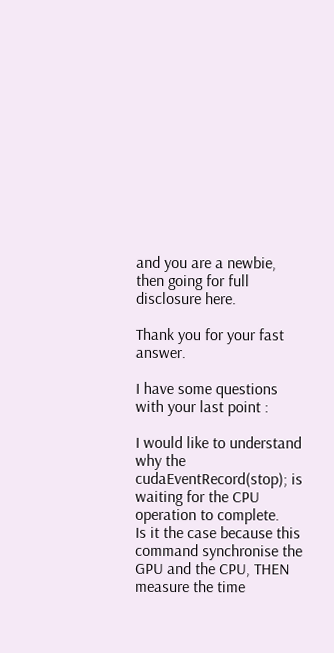and you are a newbie, then going for full disclosure here.

Thank you for your fast answer.

I have some questions with your last point :

I would like to understand why the cudaEventRecord(stop); is waiting for the CPU operation to complete.
Is it the case because this command synchronise the GPU and the CPU, THEN measure the time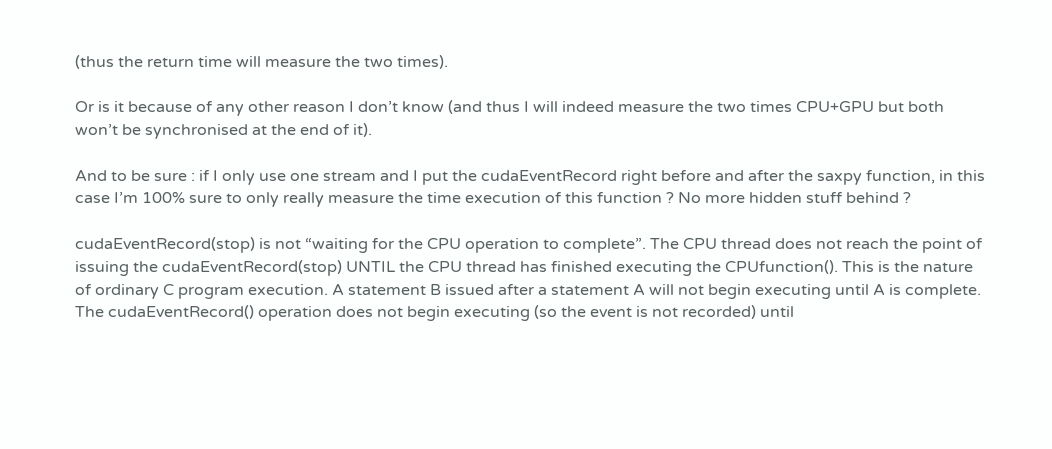(thus the return time will measure the two times).

Or is it because of any other reason I don’t know (and thus I will indeed measure the two times CPU+GPU but both won’t be synchronised at the end of it).

And to be sure : if I only use one stream and I put the cudaEventRecord right before and after the saxpy function, in this case I’m 100% sure to only really measure the time execution of this function ? No more hidden stuff behind ?

cudaEventRecord(stop) is not “waiting for the CPU operation to complete”. The CPU thread does not reach the point of issuing the cudaEventRecord(stop) UNTIL the CPU thread has finished executing the CPUfunction(). This is the nature of ordinary C program execution. A statement B issued after a statement A will not begin executing until A is complete. The cudaEventRecord() operation does not begin executing (so the event is not recorded) until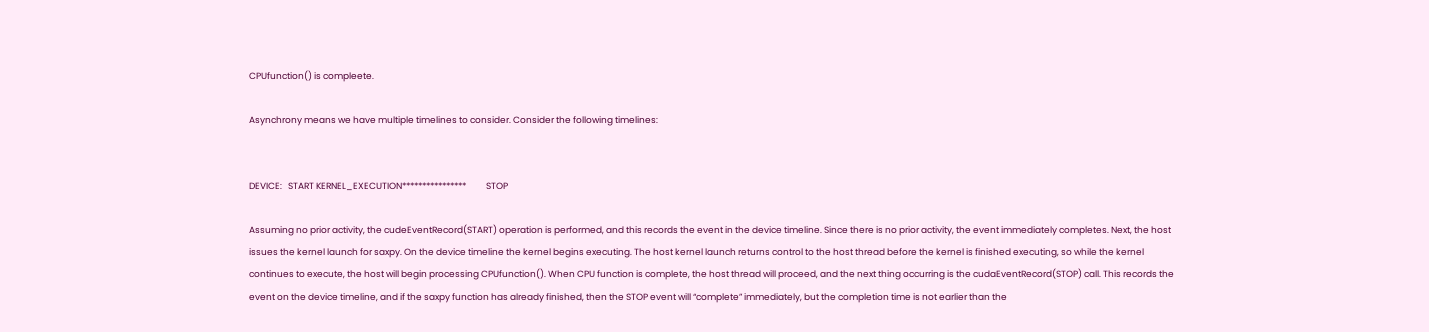CPUfunction() is compleete.

Asynchrony means we have multiple timelines to consider. Consider the following timelines:


DEVICE:   START KERNEL_EXECUTION****************          STOP

Assuming no prior activity, the cudeEventRecord(START) operation is performed, and this records the event in the device timeline. Since there is no prior activity, the event immediately completes. Next, the host issues the kernel launch for saxpy. On the device timeline the kernel begins executing. The host kernel launch returns control to the host thread before the kernel is finished executing, so while the kernel continues to execute, the host will begin processing CPUfunction(). When CPU function is complete, the host thread will proceed, and the next thing occurring is the cudaEventRecord(STOP) call. This records the event on the device timeline, and if the saxpy function has already finished, then the STOP event will “complete” immediately, but the completion time is not earlier than the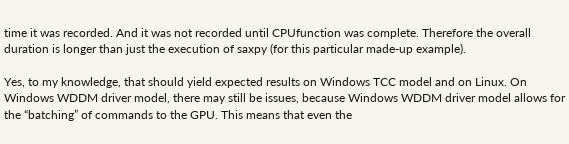time it was recorded. And it was not recorded until CPUfunction was complete. Therefore the overall duration is longer than just the execution of saxpy (for this particular made-up example).

Yes, to my knowledge, that should yield expected results on Windows TCC model and on Linux. On Windows WDDM driver model, there may still be issues, because Windows WDDM driver model allows for the “batching” of commands to the GPU. This means that even the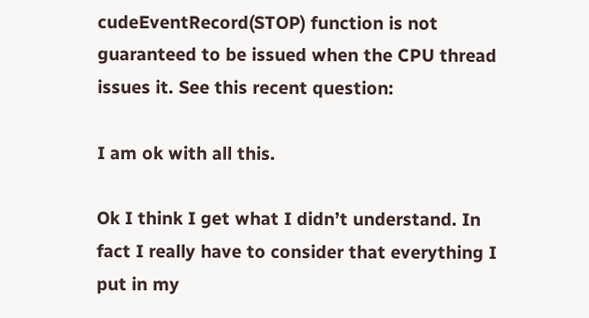cudeEventRecord(STOP) function is not guaranteed to be issued when the CPU thread issues it. See this recent question:

I am ok with all this.

Ok I think I get what I didn’t understand. In fact I really have to consider that everything I put in my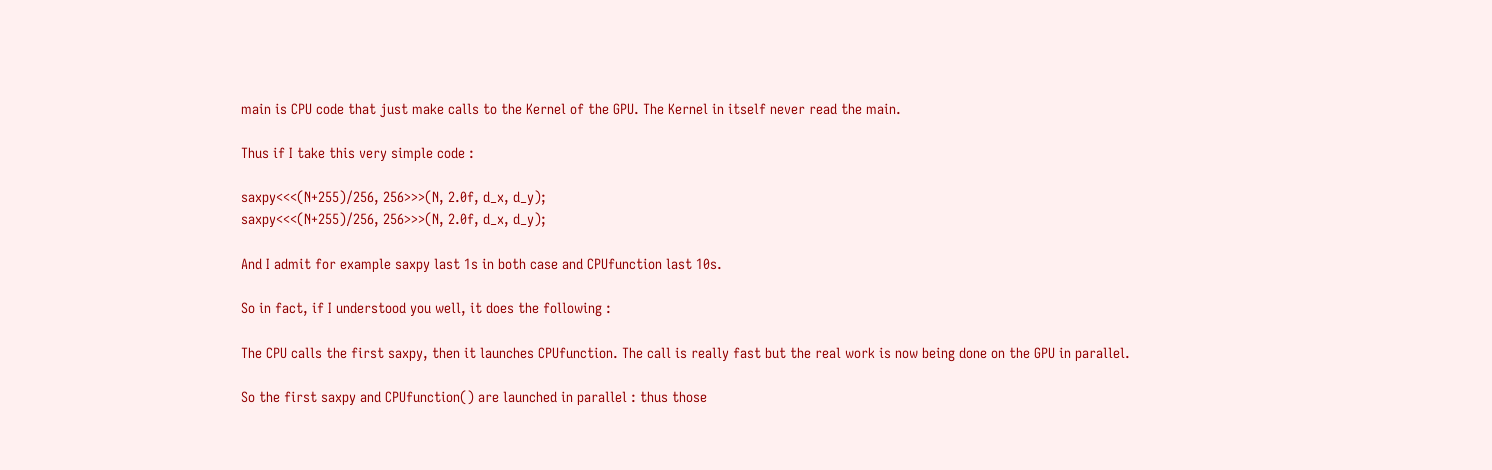main is CPU code that just make calls to the Kernel of the GPU. The Kernel in itself never read the main.

Thus if I take this very simple code :

saxpy<<<(N+255)/256, 256>>>(N, 2.0f, d_x, d_y);
saxpy<<<(N+255)/256, 256>>>(N, 2.0f, d_x, d_y);

And I admit for example saxpy last 1s in both case and CPUfunction last 10s.

So in fact, if I understood you well, it does the following :

The CPU calls the first saxpy, then it launches CPUfunction. The call is really fast but the real work is now being done on the GPU in parallel.

So the first saxpy and CPUfunction() are launched in parallel : thus those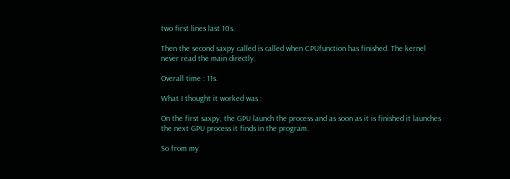two first lines last 10s.

Then the second saxpy called is called when CPUfunction has finished. The kernel never read the main directly.

Overall time : 11s.

What I thought it worked was :

On the first saxpy, the GPU launch the process and as soon as it is finished it launches the next GPU process it finds in the program.

So from my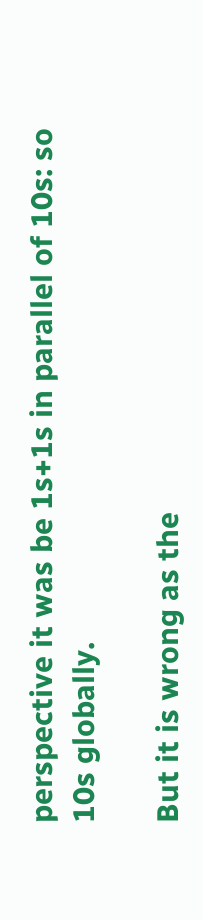perspective it was be 1s+1s in parallel of 10s: so 10s globally.

But it is wrong as the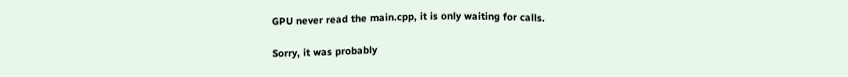GPU never read the main.cpp, it is only waiting for calls.

Sorry, it was probably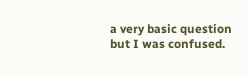a very basic question but I was confused.